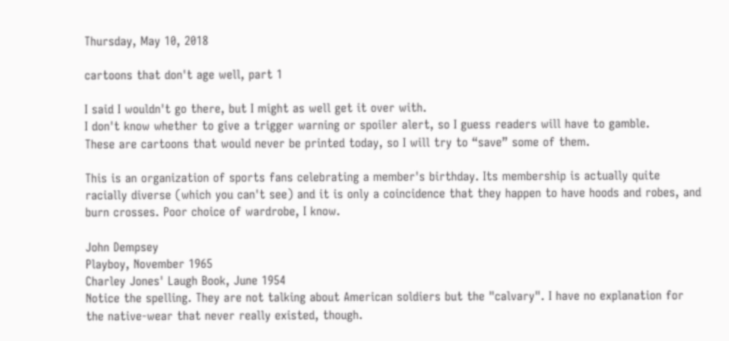Thursday, May 10, 2018

cartoons that don't age well, part 1

I said I wouldn't go there, but I might as well get it over with.
I don't know whether to give a trigger warning or spoiler alert, so I guess readers will have to gamble.
These are cartoons that would never be printed today, so I will try to “save” some of them.

This is an organization of sports fans celebrating a member's birthday. Its membership is actually quite racially diverse (which you can't see) and it is only a coincidence that they happen to have hoods and robes, and burn crosses. Poor choice of wardrobe, I know.

John Dempsey
Playboy, November 1965
Charley Jones' Laugh Book, June 1954
Notice the spelling. They are not talking about American soldiers but the "calvary". I have no explanation for the native-wear that never really existed, though.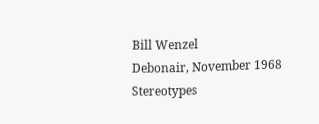Bill Wenzel
Debonair, November 1968
Stereotypes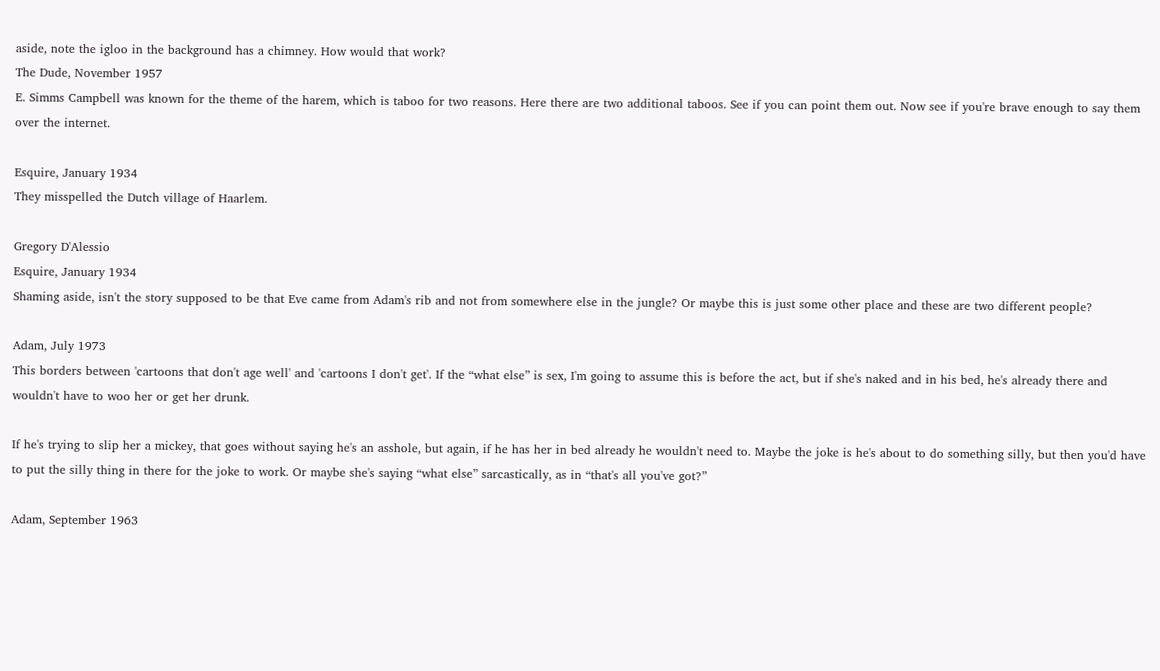aside, note the igloo in the background has a chimney. How would that work?
The Dude, November 1957
E. Simms Campbell was known for the theme of the harem, which is taboo for two reasons. Here there are two additional taboos. See if you can point them out. Now see if you're brave enough to say them over the internet.

Esquire, January 1934
They misspelled the Dutch village of Haarlem.

Gregory D'Alessio
Esquire, January 1934
Shaming aside, isn't the story supposed to be that Eve came from Adam's rib and not from somewhere else in the jungle? Or maybe this is just some other place and these are two different people?

Adam, July 1973
This borders between 'cartoons that don't age well' and 'cartoons I don't get'. If the “what else” is sex, I'm going to assume this is before the act, but if she's naked and in his bed, he's already there and wouldn't have to woo her or get her drunk.

If he's trying to slip her a mickey, that goes without saying he's an asshole, but again, if he has her in bed already he wouldn't need to. Maybe the joke is he's about to do something silly, but then you'd have to put the silly thing in there for the joke to work. Or maybe she's saying “what else” sarcastically, as in “that's all you've got?”

Adam, September 1963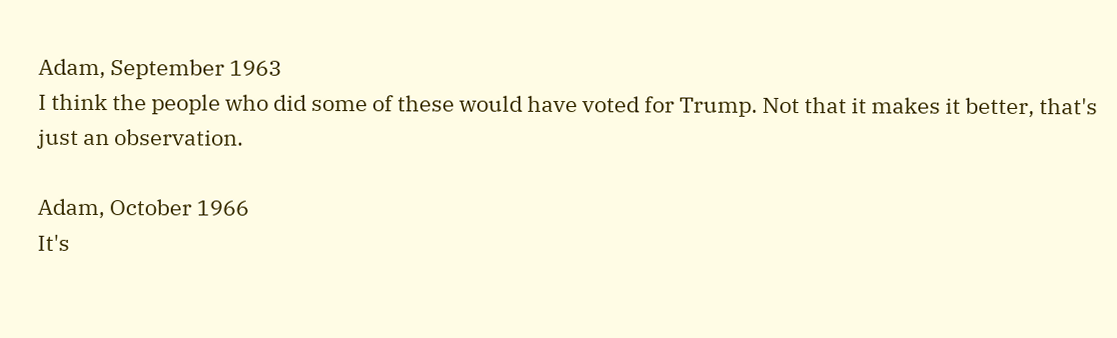Adam, September 1963
I think the people who did some of these would have voted for Trump. Not that it makes it better, that's just an observation.

Adam, October 1966
It's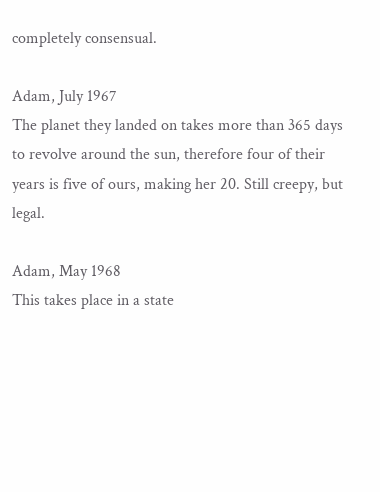completely consensual.

Adam, July 1967
The planet they landed on takes more than 365 days to revolve around the sun, therefore four of their years is five of ours, making her 20. Still creepy, but legal.

Adam, May 1968
This takes place in a state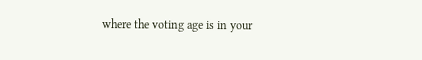where the voting age is in your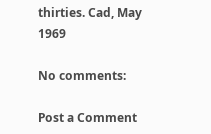thirties. Cad, May 1969

No comments:

Post a Comment